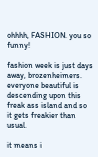ohhhh, FASHION. you so funny!

fashion week is just days away, brozenheimers.
everyone beautiful is descending upon this freak ass island and so it gets freakier than usual.

it means i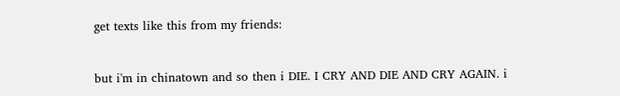get texts like this from my friends:


but i'm in chinatown and so then i DIE. I CRY AND DIE AND CRY AGAIN. i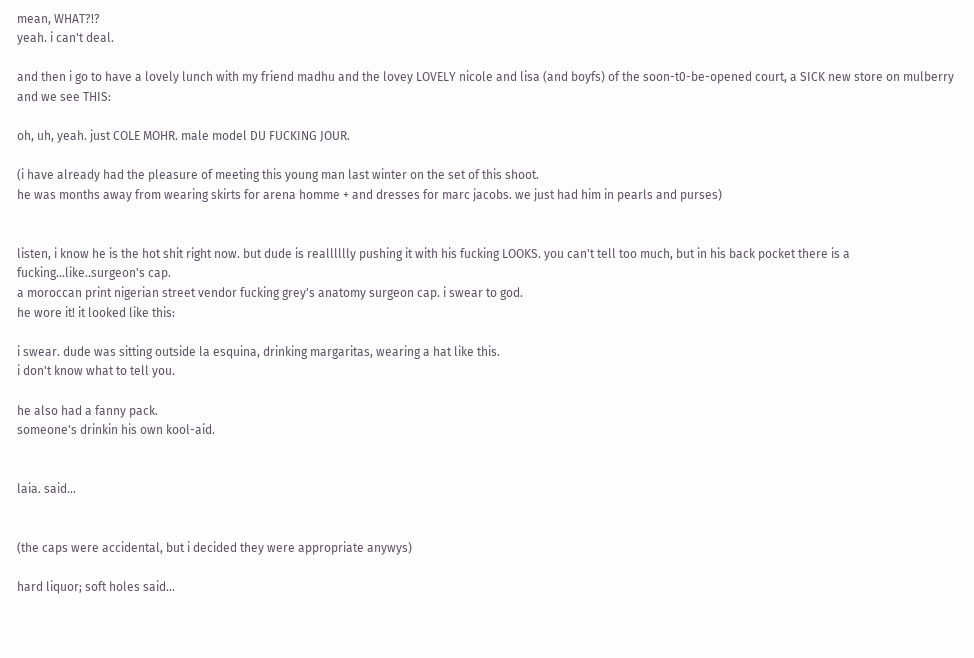mean, WHAT?!?
yeah. i can't deal.

and then i go to have a lovely lunch with my friend madhu and the lovey LOVELY nicole and lisa (and boyfs) of the soon-t0-be-opened court, a SICK new store on mulberry and we see THIS:

oh, uh, yeah. just COLE MOHR. male model DU FUCKING JOUR.

(i have already had the pleasure of meeting this young man last winter on the set of this shoot.
he was months away from wearing skirts for arena homme + and dresses for marc jacobs. we just had him in pearls and purses)


listen, i know he is the hot shit right now. but dude is realllllly pushing it with his fucking LOOKS. you can't tell too much, but in his back pocket there is a fucking...like..surgeon's cap.
a moroccan print nigerian street vendor fucking grey's anatomy surgeon cap. i swear to god.
he wore it! it looked like this:

i swear. dude was sitting outside la esquina, drinking margaritas, wearing a hat like this.
i don't know what to tell you.

he also had a fanny pack.
someone's drinkin his own kool-aid.


laia. said...


(the caps were accidental, but i decided they were appropriate anywys)

hard liquor; soft holes said...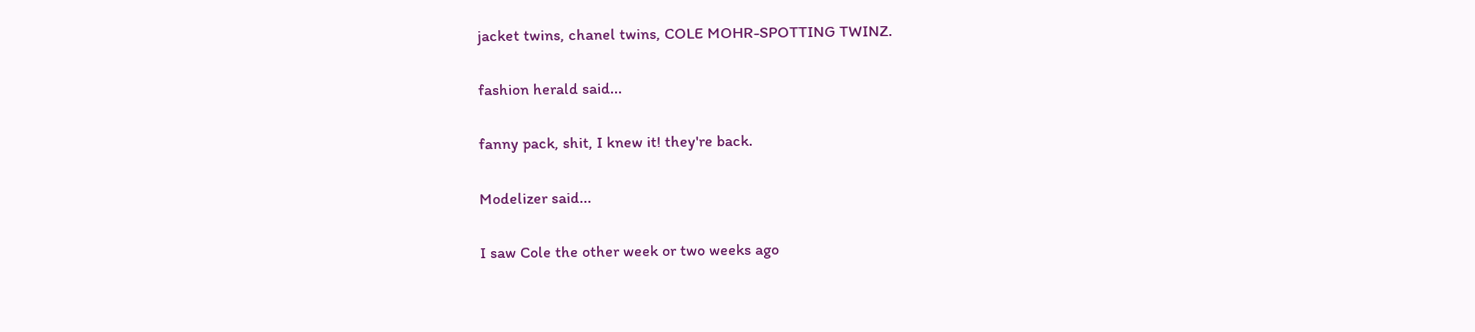jacket twins, chanel twins, COLE MOHR-SPOTTING TWINZ.

fashion herald said...

fanny pack, shit, I knew it! they're back.

Modelizer said...

I saw Cole the other week or two weeks ago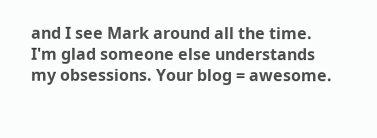and I see Mark around all the time. I'm glad someone else understands my obsessions. Your blog = awesome.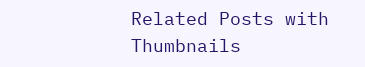Related Posts with Thumbnails